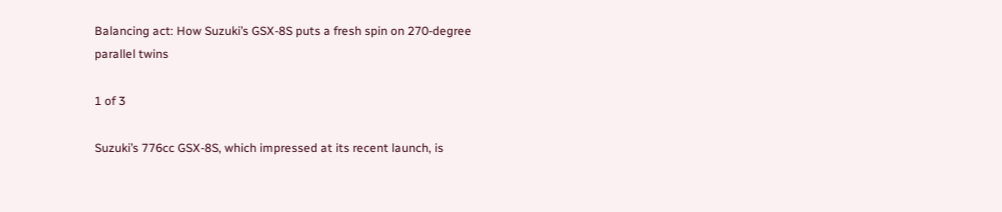Balancing act: How Suzuki’s GSX-8S puts a fresh spin on 270-degree parallel twins

1 of 3

Suzuki’s 776cc GSX-8S, which impressed at its recent launch, is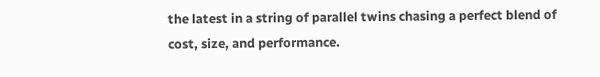the latest in a string of parallel twins chasing a perfect blend of cost, size, and performance.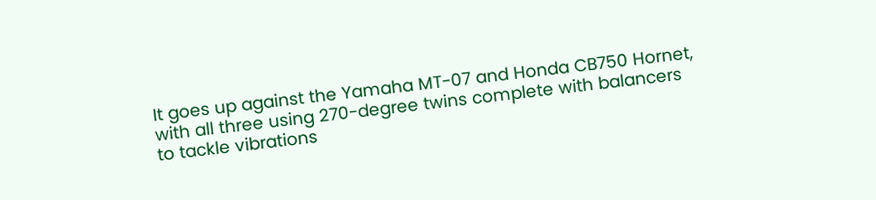It goes up against the Yamaha MT-07 and Honda CB750 Hornet, with all three using 270-degree twins complete with balancers to tackle vibrations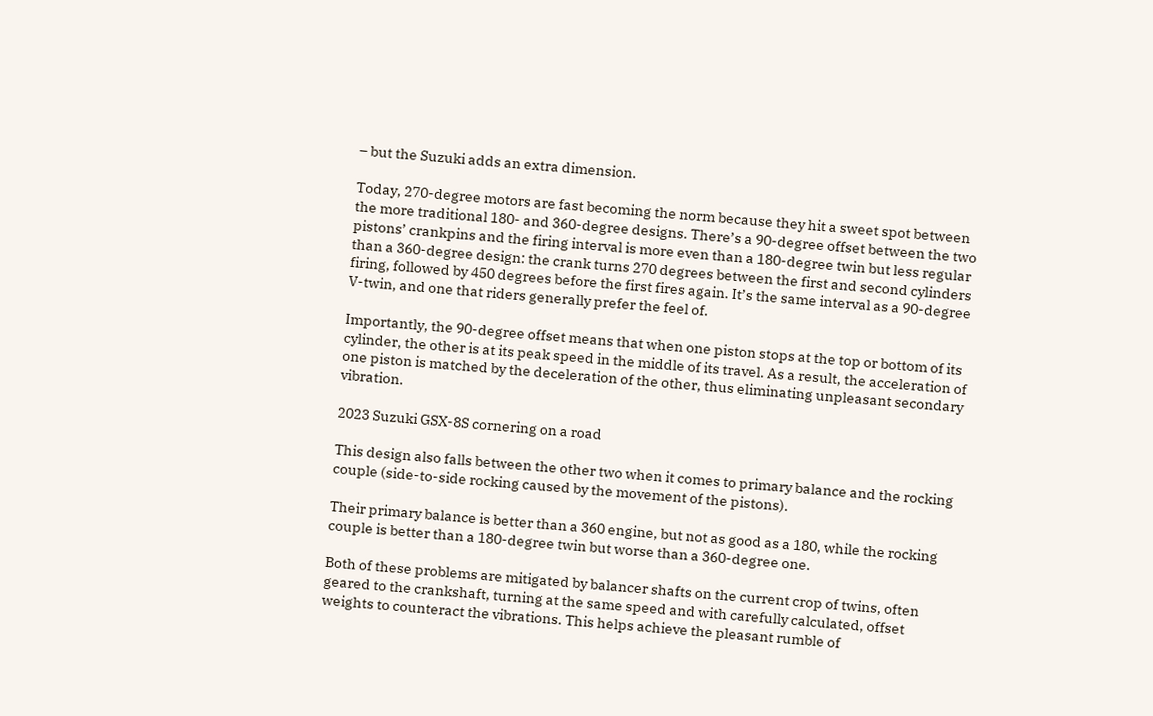– but the Suzuki adds an extra dimension.

Today, 270-degree motors are fast becoming the norm because they hit a sweet spot between the more traditional 180- and 360-degree designs. There’s a 90-degree offset between the two pistons’ crankpins and the firing interval is more even than a 180-degree twin but less regular than a 360-degree design: the crank turns 270 degrees between the first and second cylinders firing, followed by 450 degrees before the first fires again. It’s the same interval as a 90-degree V-twin, and one that riders generally prefer the feel of.

Importantly, the 90-degree offset means that when one piston stops at the top or bottom of its cylinder, the other is at its peak speed in the middle of its travel. As a result, the acceleration of one piston is matched by the deceleration of the other, thus eliminating unpleasant secondary vibration.

2023 Suzuki GSX-8S cornering on a road

This design also falls between the other two when it comes to primary balance and the rocking couple (side-to-side rocking caused by the movement of the pistons).

Their primary balance is better than a 360 engine, but not as good as a 180, while the rocking couple is better than a 180-degree twin but worse than a 360-degree one.

Both of these problems are mitigated by balancer shafts on the current crop of twins, often geared to the crankshaft, turning at the same speed and with carefully calculated, offset weights to counteract the vibrations. This helps achieve the pleasant rumble of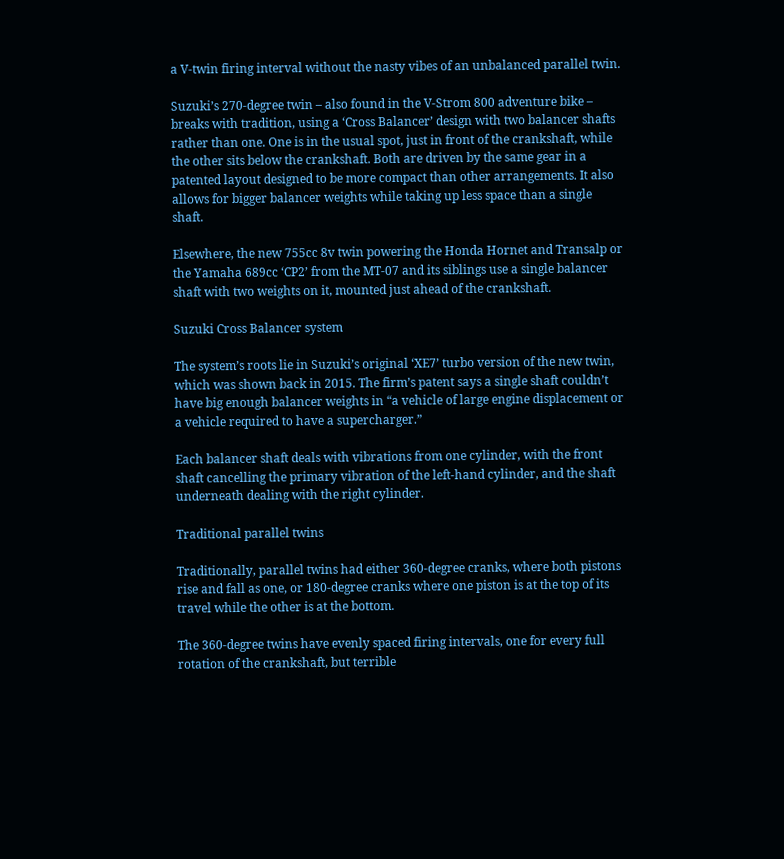a V-twin firing interval without the nasty vibes of an unbalanced parallel twin.

Suzuki’s 270-degree twin – also found in the V-Strom 800 adventure bike – breaks with tradition, using a ‘Cross Balancer’ design with two balancer shafts rather than one. One is in the usual spot, just in front of the crankshaft, while the other sits below the crankshaft. Both are driven by the same gear in a patented layout designed to be more compact than other arrangements. It also allows for bigger balancer weights while taking up less space than a single shaft.

Elsewhere, the new 755cc 8v twin powering the Honda Hornet and Transalp or the Yamaha 689cc ‘CP2’ from the MT-07 and its siblings use a single balancer shaft with two weights on it, mounted just ahead of the crankshaft.

Suzuki Cross Balancer system

The system’s roots lie in Suzuki’s original ‘XE7’ turbo version of the new twin, which was shown back in 2015. The firm’s patent says a single shaft couldn’t have big enough balancer weights in “a vehicle of large engine displacement or a vehicle required to have a supercharger.”

Each balancer shaft deals with vibrations from one cylinder, with the front shaft cancelling the primary vibration of the left-hand cylinder, and the shaft underneath dealing with the right cylinder.

Traditional parallel twins

Traditionally, parallel twins had either 360-degree cranks, where both pistons rise and fall as one, or 180-degree cranks where one piston is at the top of its travel while the other is at the bottom.

The 360-degree twins have evenly spaced firing intervals, one for every full rotation of the crankshaft, but terrible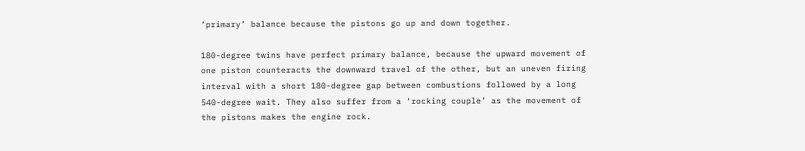‘primary’ balance because the pistons go up and down together.

180-degree twins have perfect primary balance, because the upward movement of one piston counteracts the downward travel of the other, but an uneven firing interval with a short 180-degree gap between combustions followed by a long 540-degree wait. They also suffer from a ‘rocking couple’ as the movement of the pistons makes the engine rock.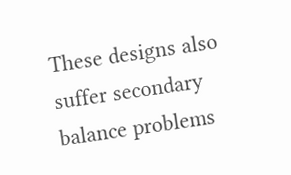These designs also suffer secondary balance problems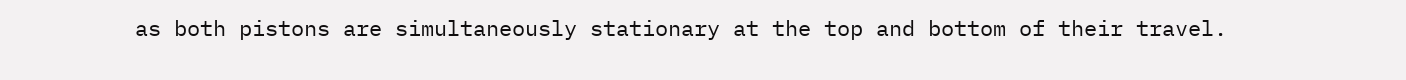as both pistons are simultaneously stationary at the top and bottom of their travel.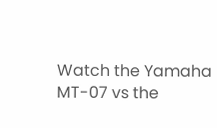Watch the Yamaha MT-07 vs the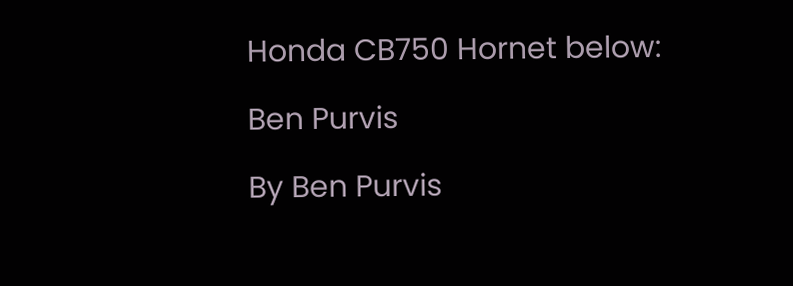Honda CB750 Hornet below:

Ben Purvis

By Ben Purvis